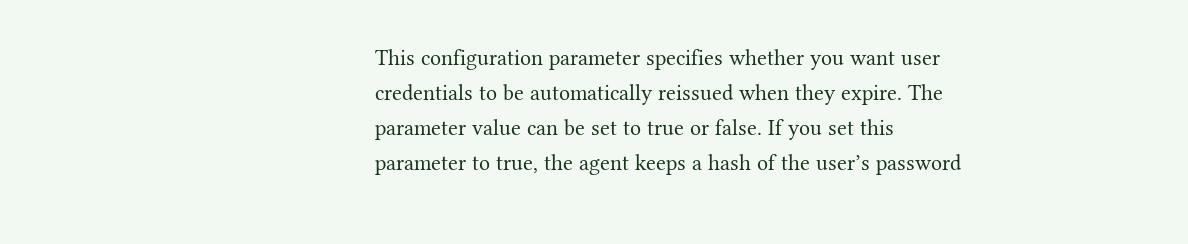This configuration parameter specifies whether you want user credentials to be automatically reissued when they expire. The parameter value can be set to true or false. If you set this parameter to true, the agent keeps a hash of the user’s password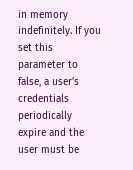in memory indefinitely. If you set this parameter to false, a user’s credentials periodically expire and the user must be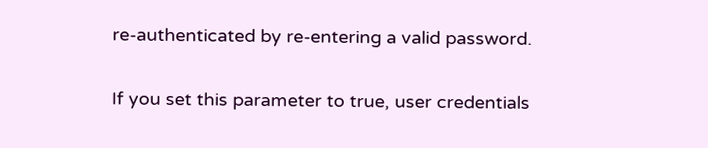re-authenticated by re-entering a valid password.

If you set this parameter to true, user credentials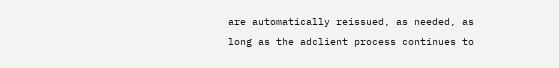are automatically reissued, as needed, as long as the adclient process continues to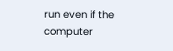run even if the computer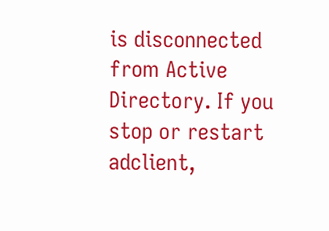is disconnected from Active Directory. If you stop or restart adclient,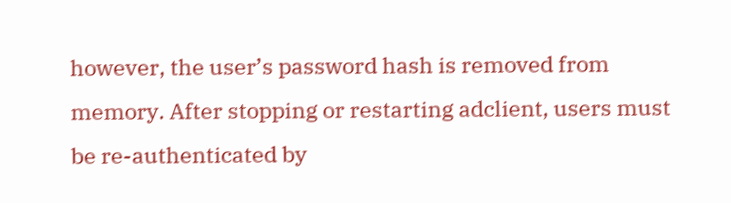however, the user’s password hash is removed from memory. After stopping or restarting adclient, users must be re-authenticated by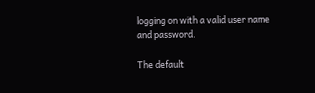logging on with a valid user name and password.

The default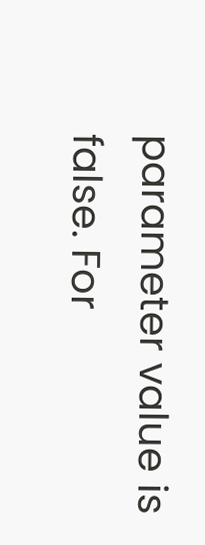parameter value is false. For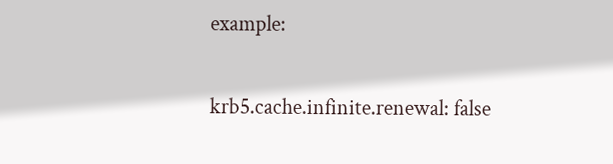example:

krb5.cache.infinite.renewal: false